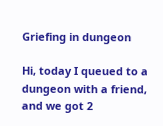Griefing in dungeon

Hi, today I queued to a dungeon with a friend, and we got 2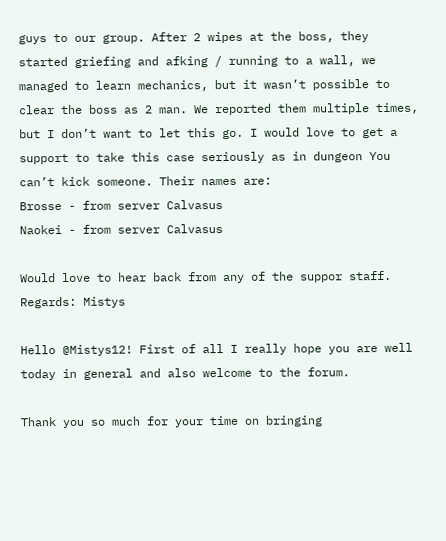guys to our group. After 2 wipes at the boss, they started griefing and afking / running to a wall, we managed to learn mechanics, but it wasn’t possible to clear the boss as 2 man. We reported them multiple times, but I don’t want to let this go. I would love to get a support to take this case seriously as in dungeon You can’t kick someone. Their names are:
Brosse - from server Calvasus
Naokei - from server Calvasus

Would love to hear back from any of the suppor staff.
Regards: Mistys

Hello @Mistys12! First of all I really hope you are well today in general and also welcome to the forum.

Thank you so much for your time on bringing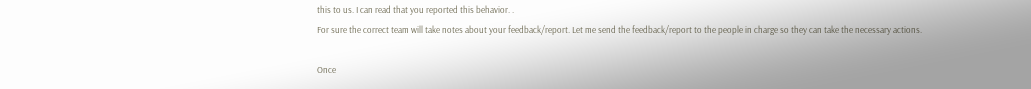this to us. I can read that you reported this behavior. .
For sure the correct team will take notes about your feedback/report. Let me send the feedback/report to the people in charge so they can take the necessary actions.

Once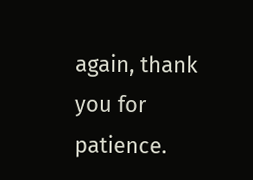again, thank you for patience.